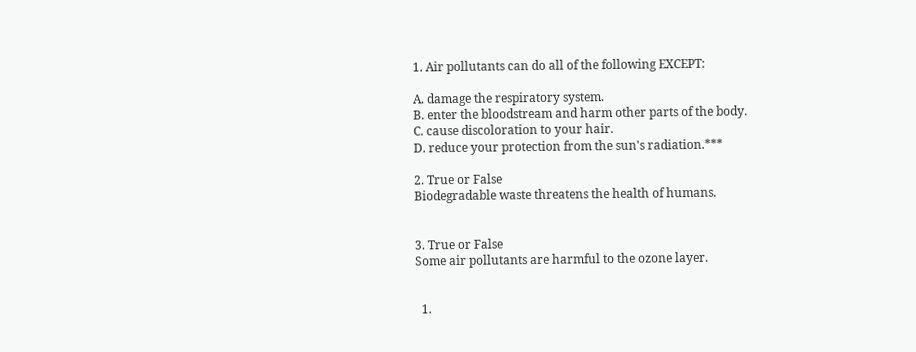1. Air pollutants can do all of the following EXCEPT:

A. damage the respiratory system.
B. enter the bloodstream and harm other parts of the body.
C. cause discoloration to your hair.
D. reduce your protection from the sun's radiation.***

2. True or False
Biodegradable waste threatens the health of humans.


3. True or False
Some air pollutants are harmful to the ozone layer.


  1.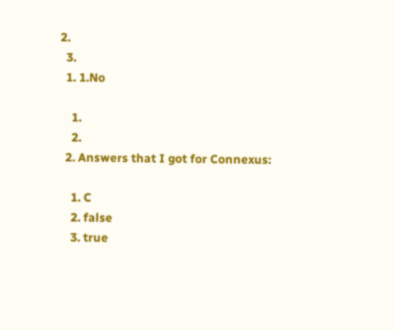2.
  3.
  1. 1.No

    1.
    2.
  2. Answers that I got for Connexus:

    1. C
    2. false
    3. true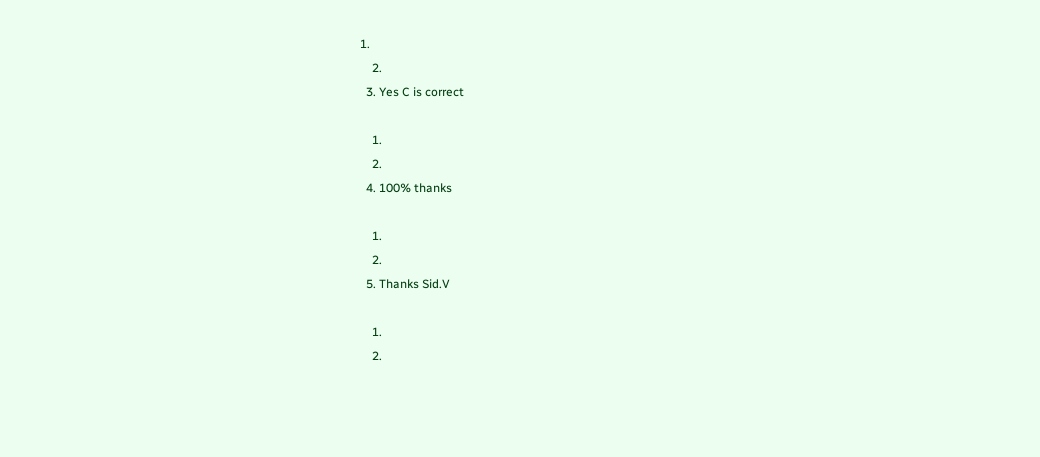1.
    2.
  3. Yes C is correct

    1.
    2.
  4. 100% thanks

    1.
    2.
  5. Thanks Sid.V

    1.
    2.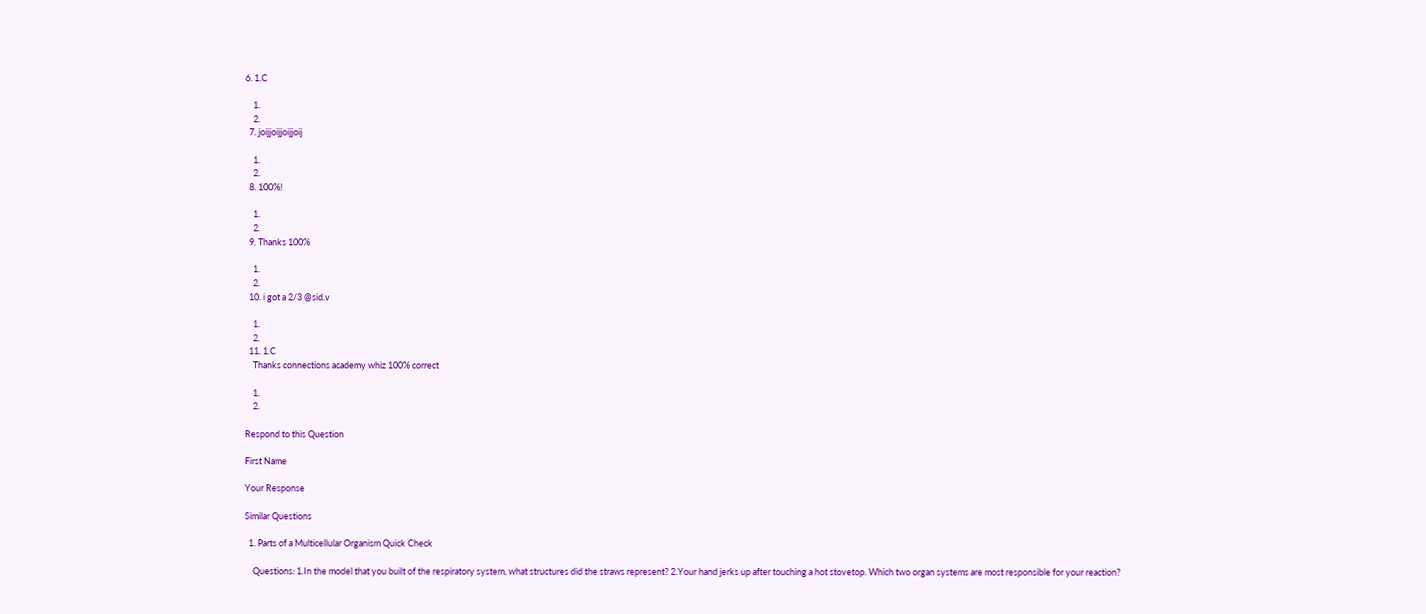6. 1.C

    1.
    2.
  7. joijjoijjoijjoij

    1.
    2.
  8. 100%!

    1.
    2.
  9. Thanks 100%

    1.
    2.
  10. i got a 2/3 @sid.v

    1.
    2.
  11. 1.C
    Thanks connections academy whiz 100% correct

    1.
    2.

Respond to this Question

First Name

Your Response

Similar Questions

  1. Parts of a Multicellular Organism Quick Check

    Questions: 1.In the model that you built of the respiratory system, what structures did the straws represent? 2.Your hand jerks up after touching a hot stovetop. Which two organ systems are most responsible for your reaction?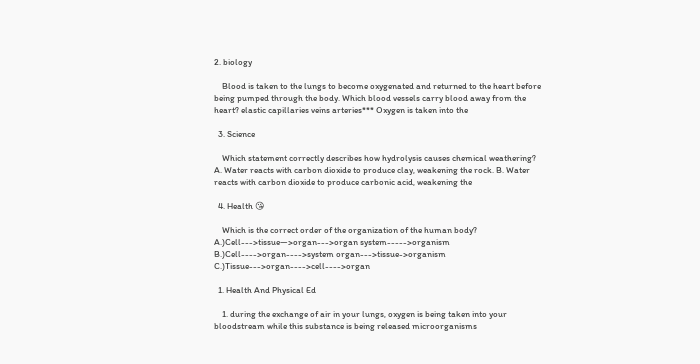2. biology

    Blood is taken to the lungs to become oxygenated and returned to the heart before being pumped through the body. Which blood vessels carry blood away from the heart? elastic capillaries veins arteries*** Oxygen is taken into the

  3. Science

    Which statement correctly describes how hydrolysis causes chemical weathering? A. Water reacts with carbon dioxide to produce clay, weakening the rock. B. Water reacts with carbon dioxide to produce carbonic acid, weakening the

  4. Health 😘

    Which is the correct order of the organization of the human body? A.)Cell--->tissue—>organ--->organ system----->organism B.)Cell---->organ---->system organ--->tissue->organism C.)Tissue--->organ---->cell---->organ

  1. Health And Physical Ed

    1. during the exchange of air in your lungs, oxygen is being taken into your bloodstream while this substance is being released microorganisms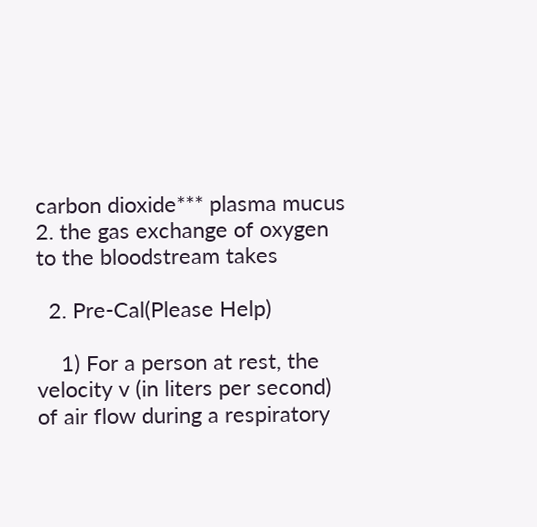carbon dioxide*** plasma mucus 2. the gas exchange of oxygen to the bloodstream takes

  2. Pre-Cal(Please Help)

    1) For a person at rest, the velocity v (in liters per second) of air flow during a respiratory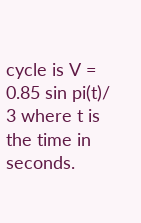cycle is V = 0.85 sin pi(t)/ 3 where t is the time in seconds.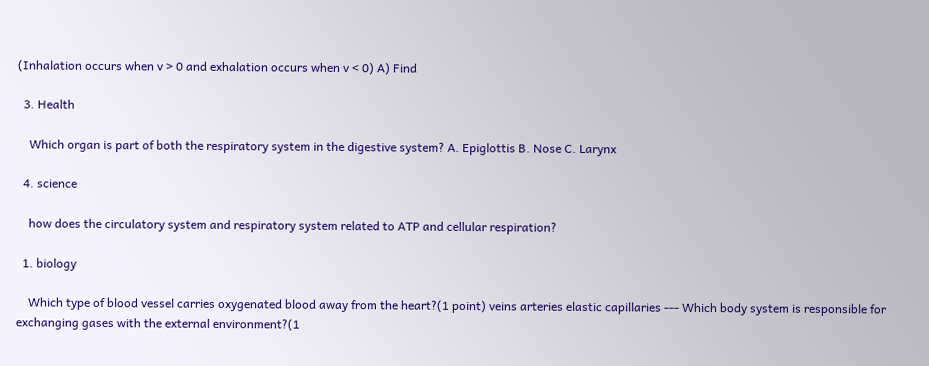(Inhalation occurs when v > 0 and exhalation occurs when v < 0) A) Find

  3. Health

    Which organ is part of both the respiratory system in the digestive system? A. Epiglottis B. Nose C. Larynx

  4. science

    how does the circulatory system and respiratory system related to ATP and cellular respiration?

  1. biology

    Which type of blood vessel carries oxygenated blood away from the heart?(1 point) veins arteries elastic capillaries --- Which body system is responsible for exchanging gases with the external environment?(1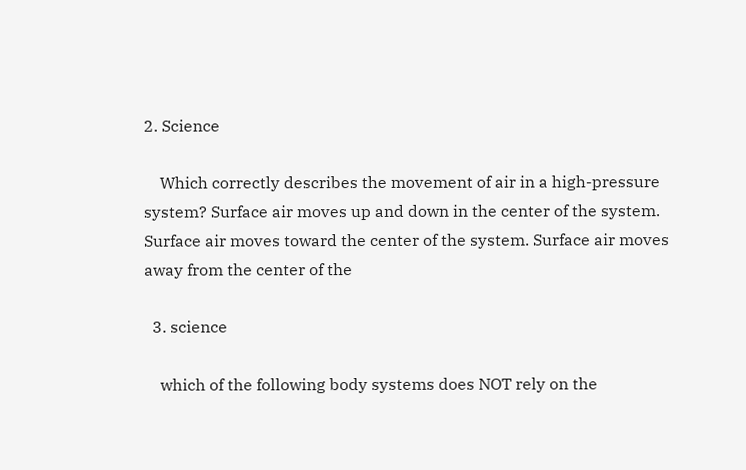2. Science

    Which correctly describes the movement of air in a high-pressure system? Surface air moves up and down in the center of the system. Surface air moves toward the center of the system. Surface air moves away from the center of the

  3. science

    which of the following body systems does NOT rely on the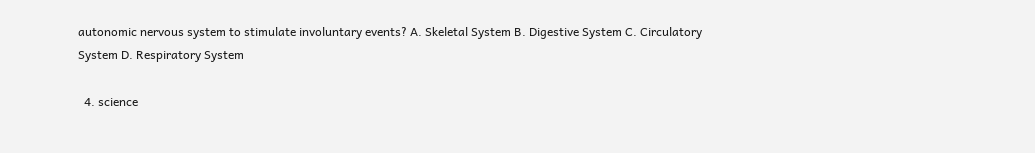autonomic nervous system to stimulate involuntary events? A. Skeletal System B. Digestive System C. Circulatory System D. Respiratory System

  4. science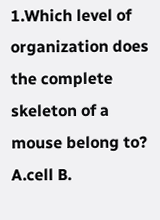1.Which level of organization does the complete skeleton of a mouse belong to? A.cell B.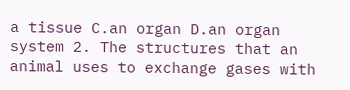a tissue C.an organ D.an organ system 2. The structures that an animal uses to exchange gases with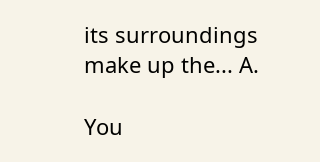its surroundings make up the... A.

You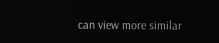can view more similar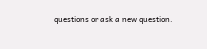questions or ask a new question.